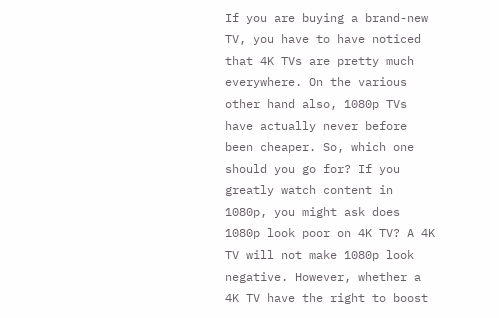If you are buying a brand-new TV, you have to have noticed that 4K TVs are pretty much everywhere. On the various other hand also, 1080p TVs have actually never before been cheaper. So, which one should you go for? If you greatly watch content in 1080p, you might ask does 1080p look poor on 4K TV? A 4K TV will not make 1080p look negative. However, whether a 4K TV have the right to boost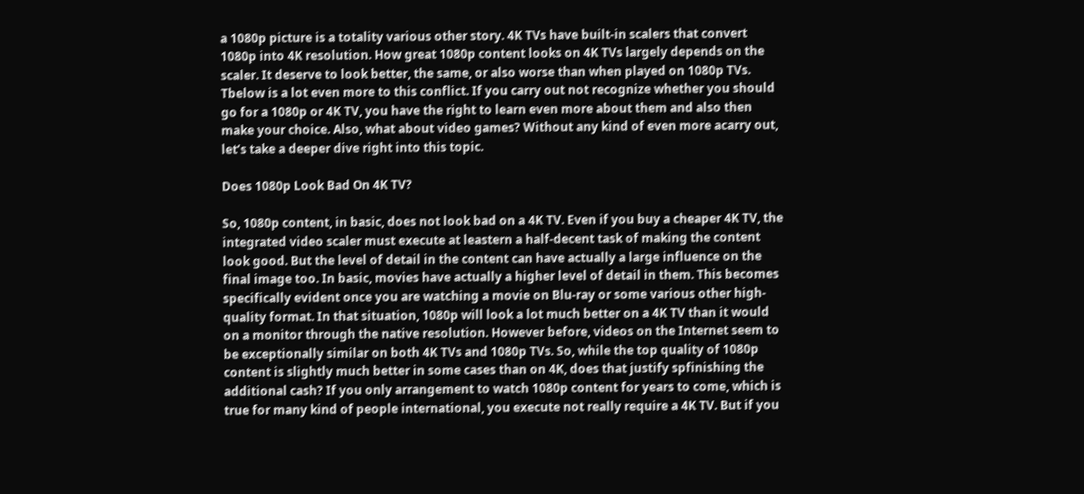a 1080p picture is a totality various other story. 4K TVs have built-in scalers that convert 1080p into 4K resolution. How great 1080p content looks on 4K TVs largely depends on the scaler. It deserve to look better, the same, or also worse than when played on 1080p TVs. Tbelow is a lot even more to this conflict. If you carry out not recognize whether you should go for a 1080p or 4K TV, you have the right to learn even more about them and also then make your choice. Also, what about video games? Without any kind of even more acarry out, let’s take a deeper dive right into this topic.

Does 1080p Look Bad On 4K TV?

So, 1080p content, in basic, does not look bad on a 4K TV. Even if you buy a cheaper 4K TV, the integrated video scaler must execute at leastern a half-decent task of making the content look good. But the level of detail in the content can have actually a large influence on the final image too. In basic, movies have actually a higher level of detail in them. This becomes specifically evident once you are watching a movie on Blu-ray or some various other high-quality format. In that situation, 1080p will look a lot much better on a 4K TV than it would on a monitor through the native resolution. However before, videos on the Internet seem to be exceptionally similar on both 4K TVs and 1080p TVs. So, while the top quality of 1080p content is slightly much better in some cases than on 4K, does that justify spfinishing the additional cash? If you only arrangement to watch 1080p content for years to come, which is true for many kind of people international, you execute not really require a 4K TV. But if you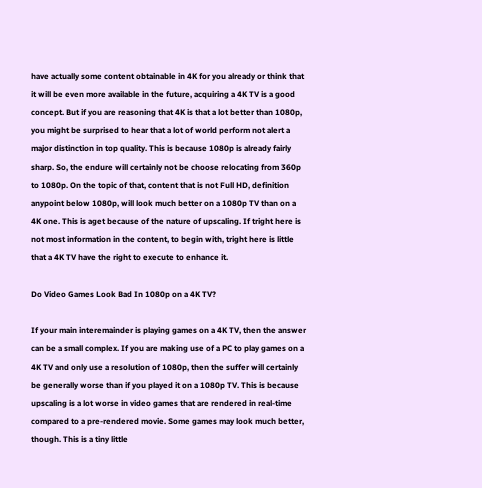have actually some content obtainable in 4K for you already or think that it will be even more available in the future, acquiring a 4K TV is a good concept. But if you are reasoning that 4K is that a lot better than 1080p, you might be surprised to hear that a lot of world perform not alert a major distinction in top quality. This is because 1080p is already fairly sharp. So, the endure will certainly not be choose relocating from 360p to 1080p. On the topic of that, content that is not Full HD, definition anypoint below 1080p, will look much better on a 1080p TV than on a 4K one. This is aget because of the nature of upscaling. If tright here is not most information in the content, to begin with, tright here is little that a 4K TV have the right to execute to enhance it.

Do Video Games Look Bad In 1080p on a 4K TV?

If your main interemainder is playing games on a 4K TV, then the answer can be a small complex. If you are making use of a PC to play games on a 4K TV and only use a resolution of 1080p, then the suffer will certainly be generally worse than if you played it on a 1080p TV. This is because upscaling is a lot worse in video games that are rendered in real-time compared to a pre-rendered movie. Some games may look much better, though. This is a tiny little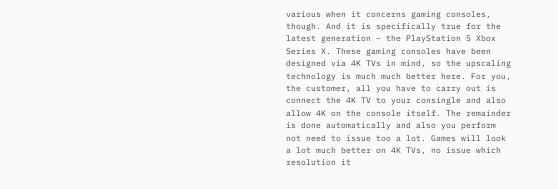various when it concerns gaming consoles, though. And it is specifically true for the latest generation – the PlayStation 5 Xbox Series X. These gaming consoles have been designed via 4K TVs in mind, so the upscaling technology is much much better here. For you, the customer, all you have to carry out is connect the 4K TV to your consingle and also allow 4K on the console itself. The remainder is done automatically and also you perform not need to issue too a lot. Games will look a lot much better on 4K TVs, no issue which resolution it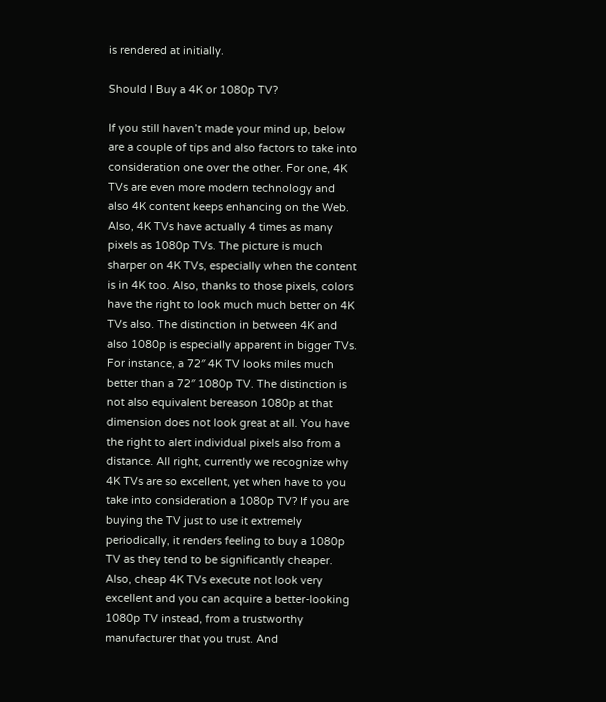is rendered at initially.

Should I Buy a 4K or 1080p TV?

If you still haven’t made your mind up, below are a couple of tips and also factors to take into consideration one over the other. For one, 4K TVs are even more modern technology and also 4K content keeps enhancing on the Web. Also, 4K TVs have actually 4 times as many pixels as 1080p TVs. The picture is much sharper on 4K TVs, especially when the content is in 4K too. Also, thanks to those pixels, colors have the right to look much much better on 4K TVs also. The distinction in between 4K and also 1080p is especially apparent in bigger TVs. For instance, a 72″ 4K TV looks miles much better than a 72″ 1080p TV. The distinction is not also equivalent bereason 1080p at that dimension does not look great at all. You have the right to alert individual pixels also from a distance. All right, currently we recognize why 4K TVs are so excellent, yet when have to you take into consideration a 1080p TV? If you are buying the TV just to use it extremely periodically, it renders feeling to buy a 1080p TV as they tend to be significantly cheaper. Also, cheap 4K TVs execute not look very excellent and you can acquire a better-looking 1080p TV instead, from a trustworthy manufacturer that you trust. And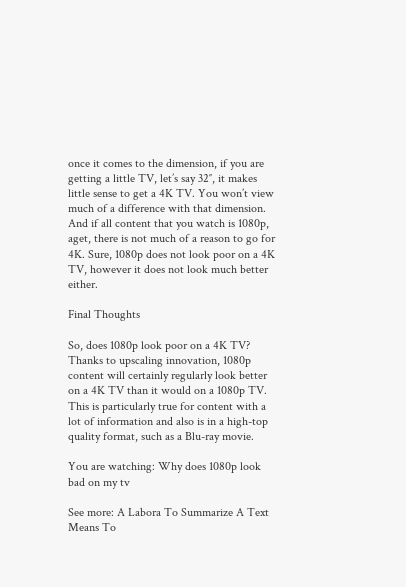once it comes to the dimension, if you are getting a little TV, let’s say 32″, it makes little sense to get a 4K TV. You won’t view much of a difference with that dimension. And if all content that you watch is 1080p, aget, there is not much of a reason to go for 4K. Sure, 1080p does not look poor on a 4K TV, however it does not look much better either.

Final Thoughts

So, does 1080p look poor on a 4K TV? Thanks to upscaling innovation, 1080p content will certainly regularly look better on a 4K TV than it would on a 1080p TV. This is particularly true for content with a lot of information and also is in a high-top quality format, such as a Blu-ray movie.

You are watching: Why does 1080p look bad on my tv

See more: A Labora To Summarize A Text Means To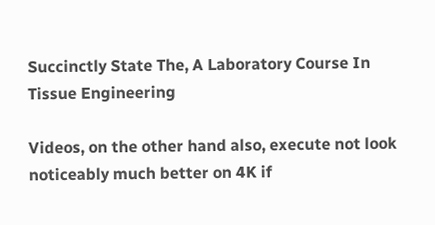Succinctly State The, A Laboratory Course In Tissue Engineering

Videos, on the other hand also, execute not look noticeably much better on 4K if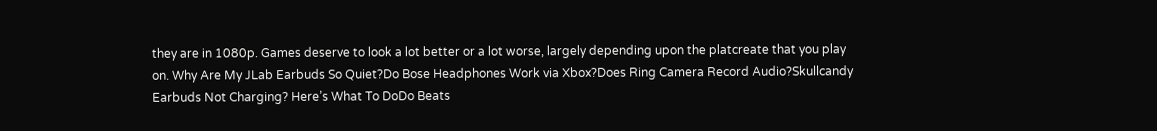they are in 1080p. Games deserve to look a lot better or a lot worse, largely depending upon the platcreate that you play on. Why Are My JLab Earbuds So Quiet?Do Bose Headphones Work via Xbox?Does Ring Camera Record Audio?Skullcandy Earbuds Not Charging? Here’s What To DoDo Beats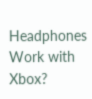Headphones Work with Xbox?